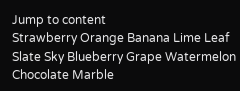Jump to content
Strawberry Orange Banana Lime Leaf Slate Sky Blueberry Grape Watermelon Chocolate Marble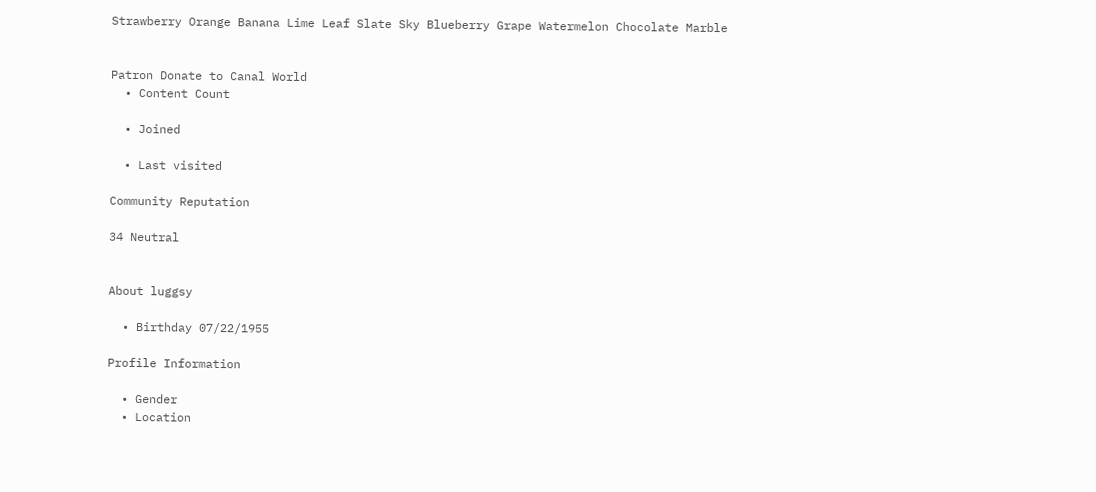Strawberry Orange Banana Lime Leaf Slate Sky Blueberry Grape Watermelon Chocolate Marble


Patron Donate to Canal World
  • Content Count

  • Joined

  • Last visited

Community Reputation

34 Neutral


About luggsy

  • Birthday 07/22/1955

Profile Information

  • Gender
  • Location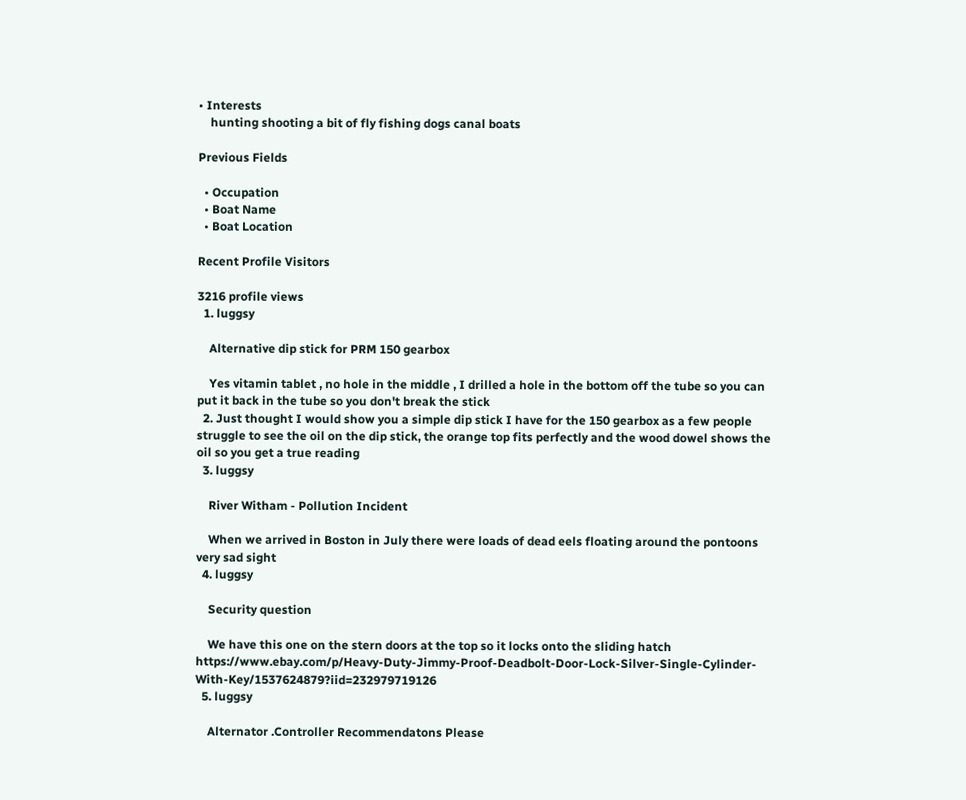• Interests
    hunting shooting a bit of fly fishing dogs canal boats

Previous Fields

  • Occupation
  • Boat Name
  • Boat Location

Recent Profile Visitors

3216 profile views
  1. luggsy

    Alternative dip stick for PRM 150 gearbox

    Yes vitamin tablet , no hole in the middle , I drilled a hole in the bottom off the tube so you can put it back in the tube so you don't break the stick
  2. Just thought I would show you a simple dip stick I have for the 150 gearbox as a few people struggle to see the oil on the dip stick, the orange top fits perfectly and the wood dowel shows the oil so you get a true reading
  3. luggsy

    River Witham - Pollution Incident

    When we arrived in Boston in July there were loads of dead eels floating around the pontoons very sad sight
  4. luggsy

    Security question

    We have this one on the stern doors at the top so it locks onto the sliding hatch https://www.ebay.com/p/Heavy-Duty-Jimmy-Proof-Deadbolt-Door-Lock-Silver-Single-Cylinder-With-Key/1537624879?iid=232979719126
  5. luggsy

    Alternator .Controller Recommendatons Please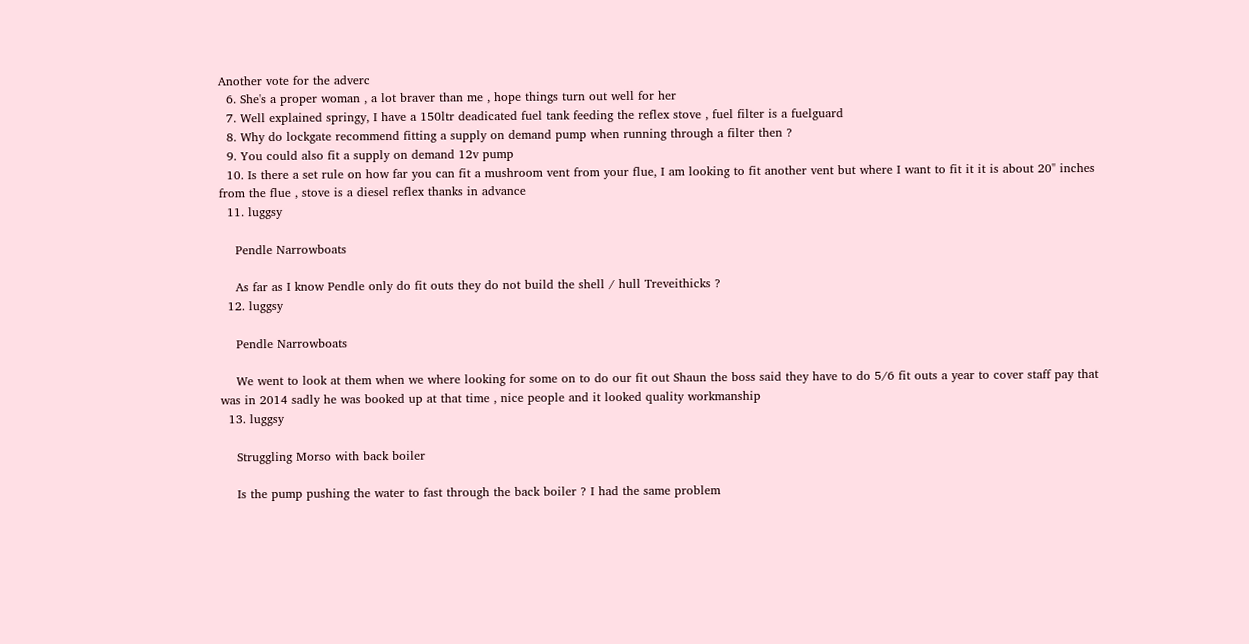Another vote for the adverc
  6. She's a proper woman , a lot braver than me , hope things turn out well for her
  7. Well explained springy, I have a 150ltr deadicated fuel tank feeding the reflex stove , fuel filter is a fuelguard
  8. Why do lockgate recommend fitting a supply on demand pump when running through a filter then ?
  9. You could also fit a supply on demand 12v pump
  10. Is there a set rule on how far you can fit a mushroom vent from your flue, I am looking to fit another vent but where I want to fit it it is about 20" inches from the flue , stove is a diesel reflex thanks in advance
  11. luggsy

    Pendle Narrowboats

    As far as I know Pendle only do fit outs they do not build the shell / hull Treveithicks ?
  12. luggsy

    Pendle Narrowboats

    We went to look at them when we where looking for some on to do our fit out Shaun the boss said they have to do 5/6 fit outs a year to cover staff pay that was in 2014 sadly he was booked up at that time , nice people and it looked quality workmanship
  13. luggsy

    Struggling Morso with back boiler

    Is the pump pushing the water to fast through the back boiler ? I had the same problem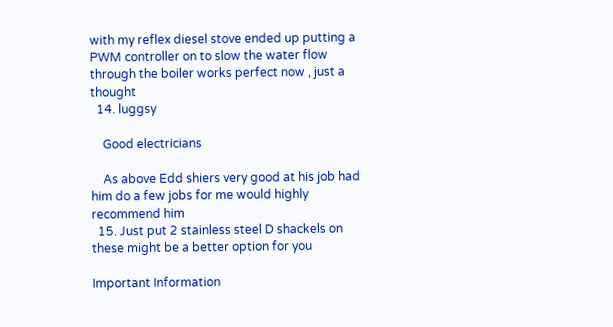with my reflex diesel stove ended up putting a PWM controller on to slow the water flow through the boiler works perfect now , just a thought
  14. luggsy

    Good electricians

    As above Edd shiers very good at his job had him do a few jobs for me would highly recommend him
  15. Just put 2 stainless steel D shackels on these might be a better option for you

Important Information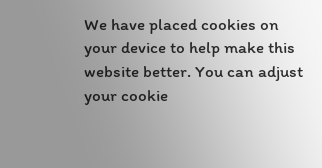We have placed cookies on your device to help make this website better. You can adjust your cookie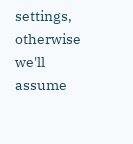settings, otherwise we'll assume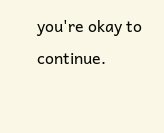you're okay to continue.